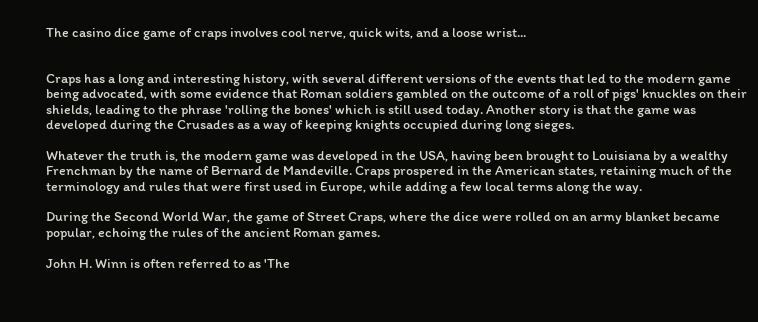The casino dice game of craps involves cool nerve, quick wits, and a loose wrist...


Craps has a long and interesting history, with several different versions of the events that led to the modern game being advocated, with some evidence that Roman soldiers gambled on the outcome of a roll of pigs' knuckles on their shields, leading to the phrase 'rolling the bones' which is still used today. Another story is that the game was developed during the Crusades as a way of keeping knights occupied during long sieges.

Whatever the truth is, the modern game was developed in the USA, having been brought to Louisiana by a wealthy Frenchman by the name of Bernard de Mandeville. Craps prospered in the American states, retaining much of the terminology and rules that were first used in Europe, while adding a few local terms along the way.

During the Second World War, the game of Street Craps, where the dice were rolled on an army blanket became popular, echoing the rules of the ancient Roman games.

John H. Winn is often referred to as 'The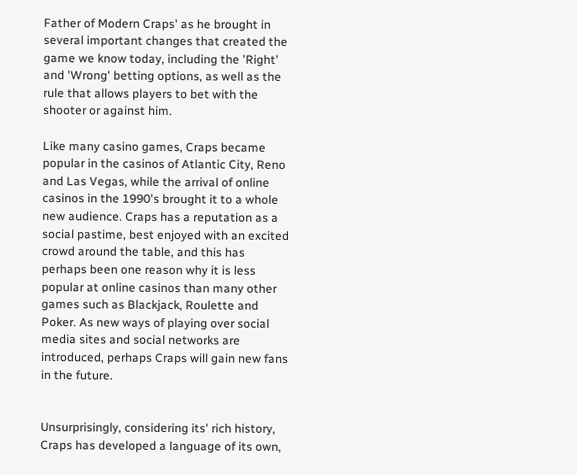Father of Modern Craps' as he brought in several important changes that created the game we know today, including the 'Right' and 'Wrong' betting options, as well as the rule that allows players to bet with the shooter or against him.

Like many casino games, Craps became popular in the casinos of Atlantic City, Reno and Las Vegas, while the arrival of online casinos in the 1990's brought it to a whole new audience. Craps has a reputation as a social pastime, best enjoyed with an excited crowd around the table, and this has perhaps been one reason why it is less popular at online casinos than many other games such as Blackjack, Roulette and Poker. As new ways of playing over social media sites and social networks are introduced, perhaps Craps will gain new fans in the future.


Unsurprisingly, considering its' rich history, Craps has developed a language of its own,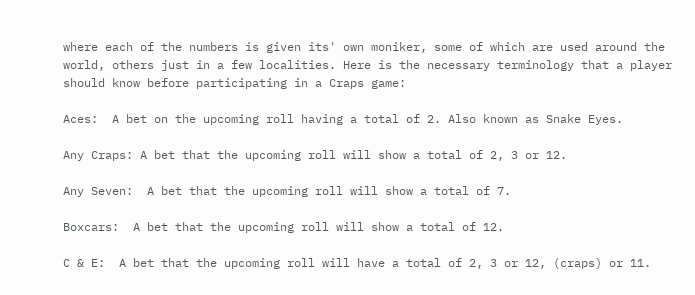where each of the numbers is given its' own moniker, some of which are used around the world, others just in a few localities. Here is the necessary terminology that a player should know before participating in a Craps game:

Aces:  A bet on the upcoming roll having a total of 2. Also known as Snake Eyes.

Any Craps: A bet that the upcoming roll will show a total of 2, 3 or 12.

Any Seven:  A bet that the upcoming roll will show a total of 7.

Boxcars:  A bet that the upcoming roll will show a total of 12.

C & E:  A bet that the upcoming roll will have a total of 2, 3 or 12, (craps) or 11.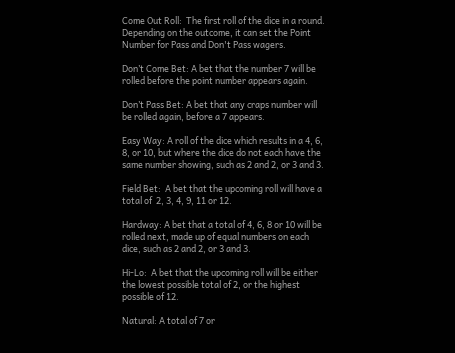Come Out Roll:  The first roll of the dice in a round. Depending on the outcome, it can set the Point Number for Pass and Don't Pass wagers.

Don’t Come Bet: A bet that the number 7 will be rolled before the point number appears again.

Don’t Pass Bet: A bet that any craps number will be rolled again, before a 7 appears.

Easy Way: A roll of the dice which results in a 4, 6, 8, or 10, but where the dice do not each have the same number showing, such as 2 and 2, or 3 and 3.

Field Bet:  A bet that the upcoming roll will have a total of  2, 3, 4, 9, 11 or 12.

Hardway: A bet that a total of 4, 6, 8 or 10 will be rolled next, made up of equal numbers on each dice, such as 2 and 2, or 3 and 3.

Hi-Lo:  A bet that the upcoming roll will be either the lowest possible total of 2, or the highest possible of 12.

Natural: A total of 7 or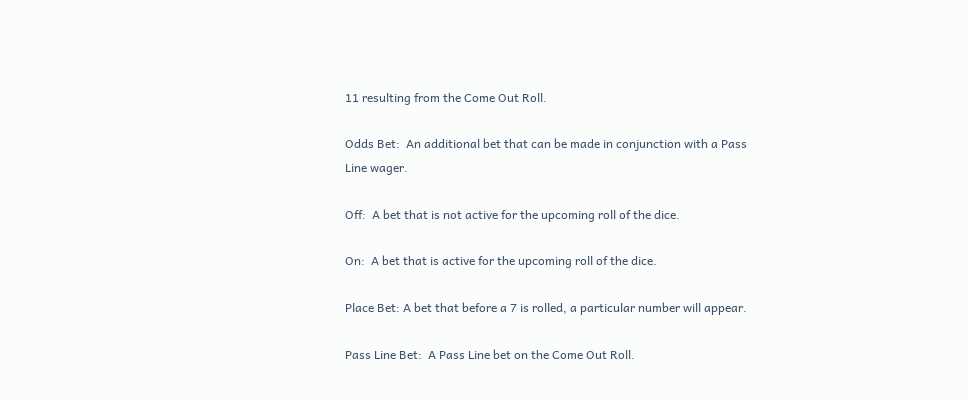11 resulting from the Come Out Roll.

Odds Bet:  An additional bet that can be made in conjunction with a Pass Line wager.

Off:  A bet that is not active for the upcoming roll of the dice.

On:  A bet that is active for the upcoming roll of the dice.

Place Bet: A bet that before a 7 is rolled, a particular number will appear.

Pass Line Bet:  A Pass Line bet on the Come Out Roll.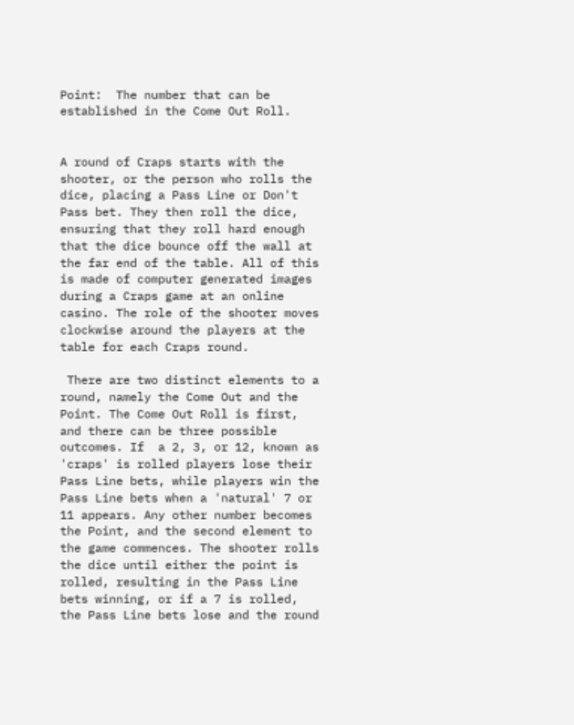Point:  The number that can be established in the Come Out Roll.


A round of Craps starts with the shooter, or the person who rolls the dice, placing a Pass Line or Don't Pass bet. They then roll the dice, ensuring that they roll hard enough that the dice bounce off the wall at the far end of the table. All of this is made of computer generated images during a Craps game at an online casino. The role of the shooter moves clockwise around the players at the table for each Craps round.

 There are two distinct elements to a round, namely the Come Out and the Point. The Come Out Roll is first, and there can be three possible outcomes. If  a 2, 3, or 12, known as 'craps' is rolled players lose their Pass Line bets, while players win the Pass Line bets when a 'natural' 7 or 11 appears. Any other number becomes the Point, and the second element to the game commences. The shooter rolls the dice until either the point is rolled, resulting in the Pass Line bets winning, or if a 7 is rolled, the Pass Line bets lose and the round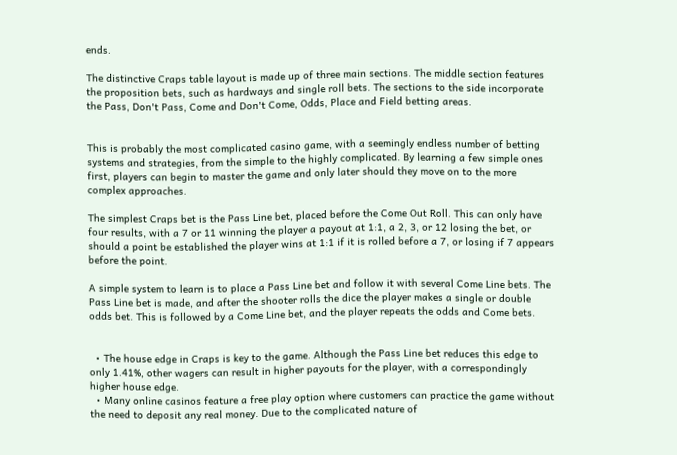ends.

The distinctive Craps table layout is made up of three main sections. The middle section features the proposition bets, such as hardways and single roll bets. The sections to the side incorporate the Pass, Don't Pass, Come and Don't Come, Odds, Place and Field betting areas.


This is probably the most complicated casino game, with a seemingly endless number of betting systems and strategies, from the simple to the highly complicated. By learning a few simple ones first, players can begin to master the game and only later should they move on to the more complex approaches.

The simplest Craps bet is the Pass Line bet, placed before the Come Out Roll. This can only have four results, with a 7 or 11 winning the player a payout at 1:1, a 2, 3, or 12 losing the bet, or should a point be established the player wins at 1:1 if it is rolled before a 7, or losing if 7 appears before the point.

A simple system to learn is to place a Pass Line bet and follow it with several Come Line bets. The Pass Line bet is made, and after the shooter rolls the dice the player makes a single or double odds bet. This is followed by a Come Line bet, and the player repeats the odds and Come bets.


  • The house edge in Craps is key to the game. Although the Pass Line bet reduces this edge to only 1.41%, other wagers can result in higher payouts for the player, with a correspondingly higher house edge.
  • Many online casinos feature a free play option where customers can practice the game without the need to deposit any real money. Due to the complicated nature of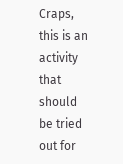Craps, this is an activity that should be tried out for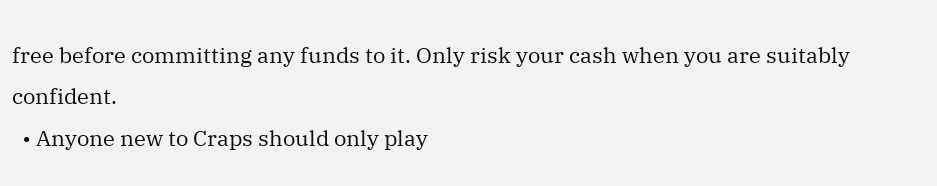free before committing any funds to it. Only risk your cash when you are suitably confident.
  • Anyone new to Craps should only play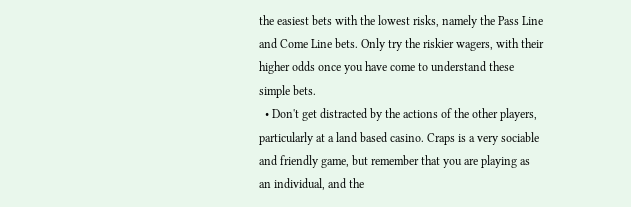the easiest bets with the lowest risks, namely the Pass Line and Come Line bets. Only try the riskier wagers, with their higher odds once you have come to understand these simple bets.
  • Don't get distracted by the actions of the other players, particularly at a land based casino. Craps is a very sociable and friendly game, but remember that you are playing as an individual, and the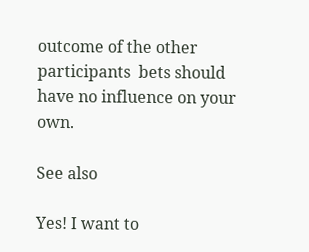outcome of the other participants  bets should have no influence on your own.

See also

Yes! I want to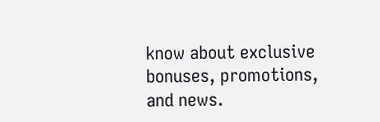know about exclusive bonuses, promotions, and news.